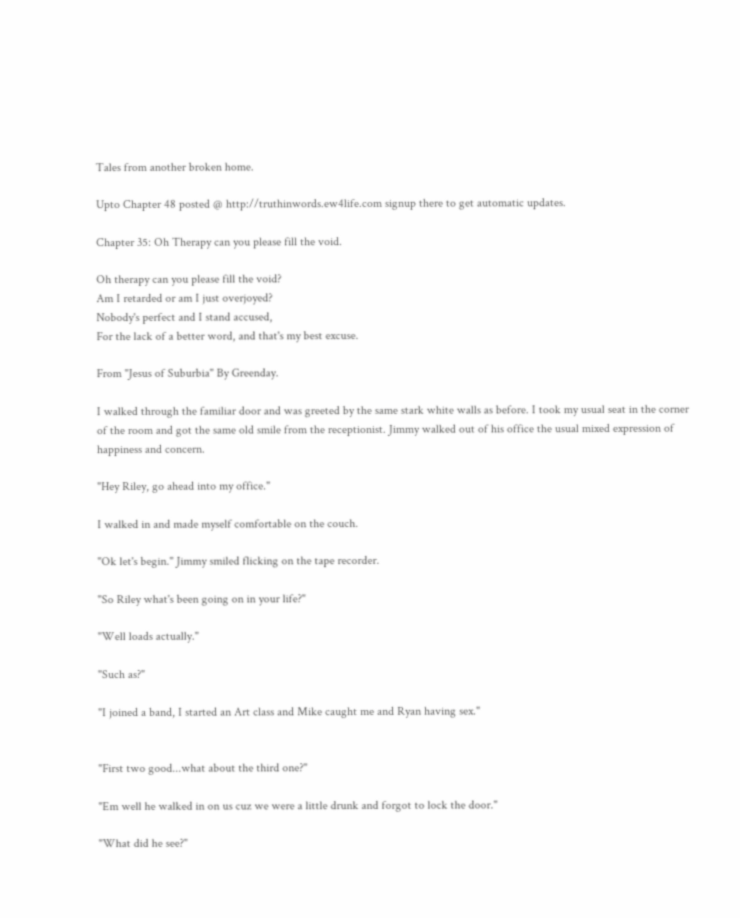Tales from another broken home.

Upto Chapter 48 posted @ http://truthinwords.ew4life.com signup there to get automatic updates.

Chapter 35: Oh Therapy can you please fill the void.

Oh therapy can you please fill the void?
Am I retarded or am I just overjoyed?
Nobody's perfect and I stand accused,
For the lack of a better word, and that's my best excuse.

From "Jesus of Suburbia" By Greenday.

I walked through the familiar door and was greeted by the same stark white walls as before. I took my usual seat in the corner of the room and got the same old smile from the receptionist. Jimmy walked out of his office the usual mixed expression of happiness and concern.

"Hey Riley, go ahead into my office."

I walked in and made myself comfortable on the couch.

"Ok let's begin." Jimmy smiled flicking on the tape recorder.

"So Riley what's been going on in your life?"

"Well loads actually."

"Such as?"

"I joined a band, I started an Art class and Mike caught me and Ryan having sex."


"First two good...what about the third one?"

"Em well he walked in on us cuz we were a little drunk and forgot to lock the door."

"What did he see?"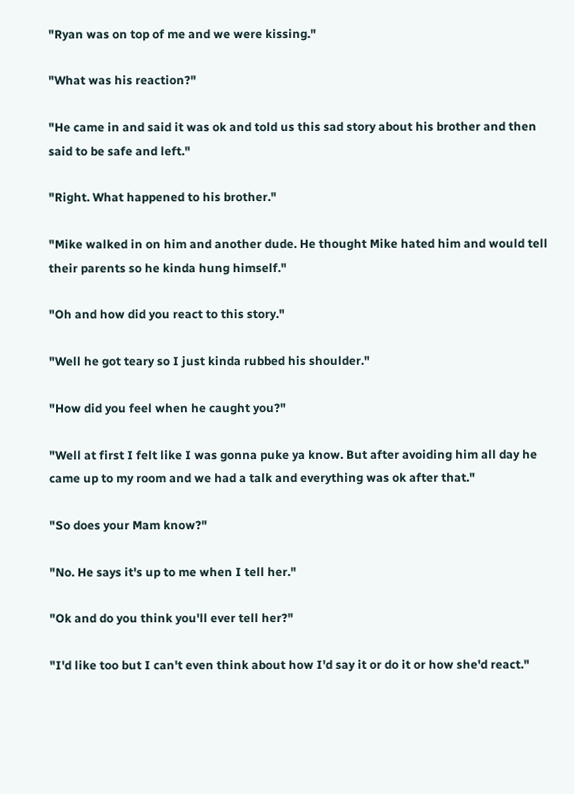"Ryan was on top of me and we were kissing."

"What was his reaction?"

"He came in and said it was ok and told us this sad story about his brother and then said to be safe and left."

"Right. What happened to his brother."

"Mike walked in on him and another dude. He thought Mike hated him and would tell their parents so he kinda hung himself."

"Oh and how did you react to this story."

"Well he got teary so I just kinda rubbed his shoulder."

"How did you feel when he caught you?"

"Well at first I felt like I was gonna puke ya know. But after avoiding him all day he came up to my room and we had a talk and everything was ok after that."

"So does your Mam know?"

"No. He says it's up to me when I tell her."

"Ok and do you think you'll ever tell her?"

"I'd like too but I can't even think about how I'd say it or do it or how she'd react."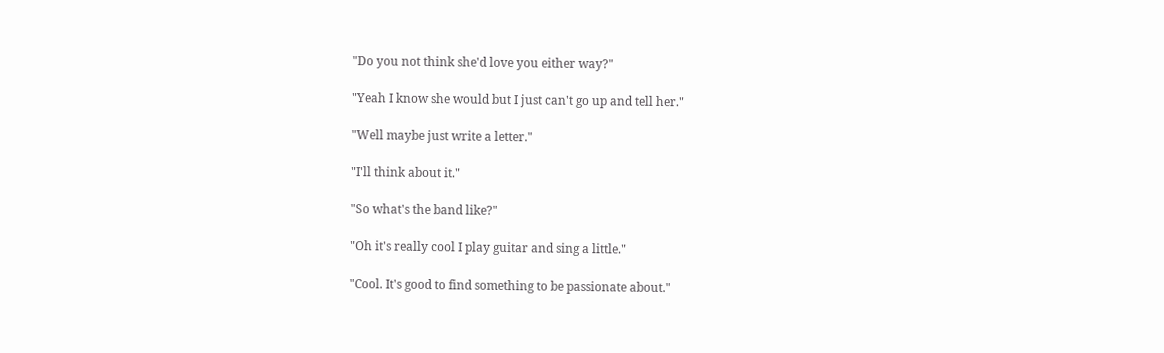"Do you not think she'd love you either way?"

"Yeah I know she would but I just can't go up and tell her."

"Well maybe just write a letter."

"I'll think about it."

"So what's the band like?"

"Oh it's really cool I play guitar and sing a little."

"Cool. It's good to find something to be passionate about."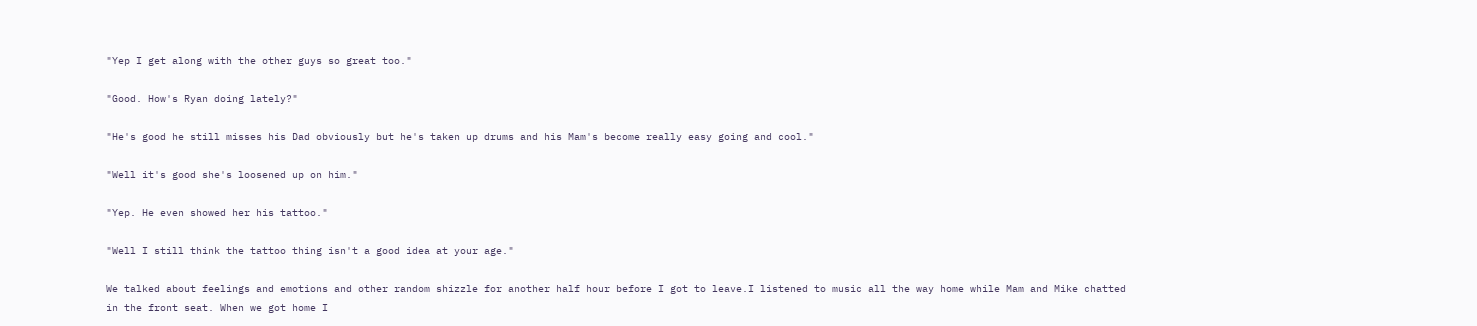"Yep I get along with the other guys so great too."

"Good. How's Ryan doing lately?"

"He's good he still misses his Dad obviously but he's taken up drums and his Mam's become really easy going and cool."

"Well it's good she's loosened up on him."

"Yep. He even showed her his tattoo."

"Well I still think the tattoo thing isn't a good idea at your age."

We talked about feelings and emotions and other random shizzle for another half hour before I got to leave.I listened to music all the way home while Mam and Mike chatted in the front seat. When we got home I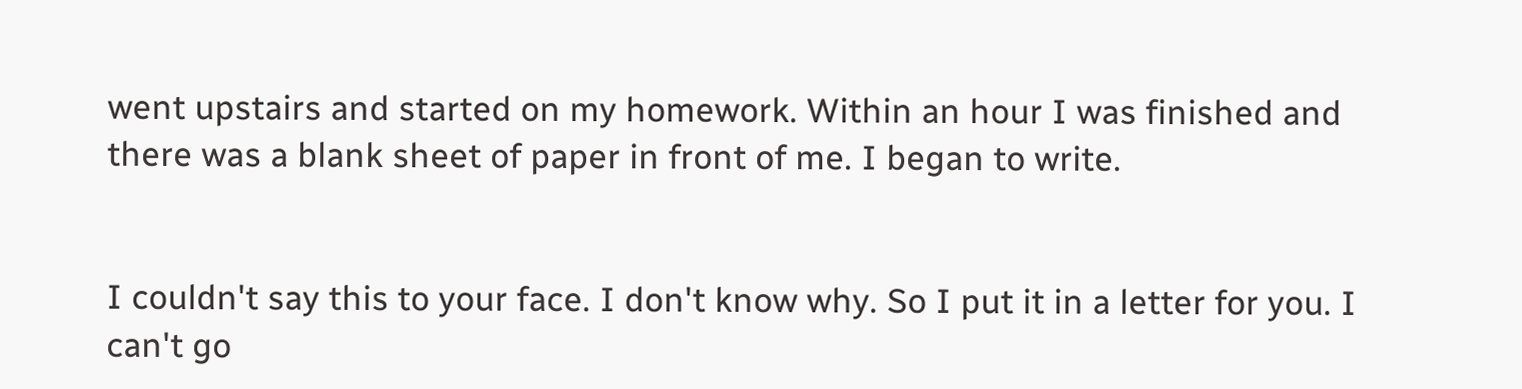went upstairs and started on my homework. Within an hour I was finished and there was a blank sheet of paper in front of me. I began to write.


I couldn't say this to your face. I don't know why. So I put it in a letter for you. I can't go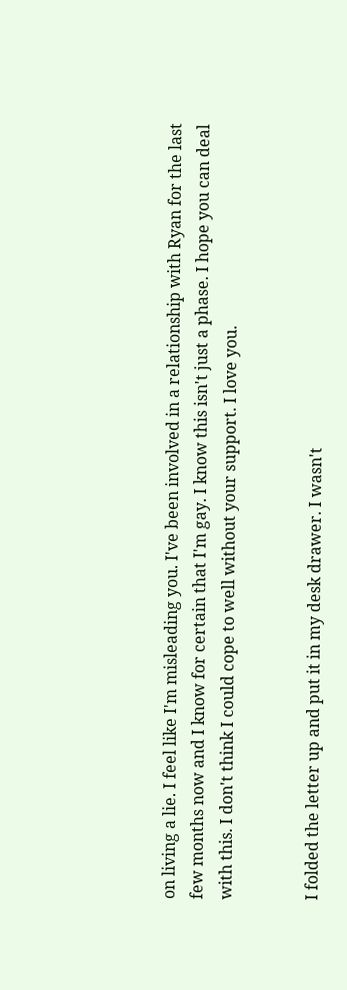on living a lie. I feel like I'm misleading you. I've been involved in a relationship with Ryan for the last few months now and I know for certain that I'm gay. I know this isn't just a phase. I hope you can deal with this. I don't think I could cope to well without your support. I love you.


I folded the letter up and put it in my desk drawer. I wasn't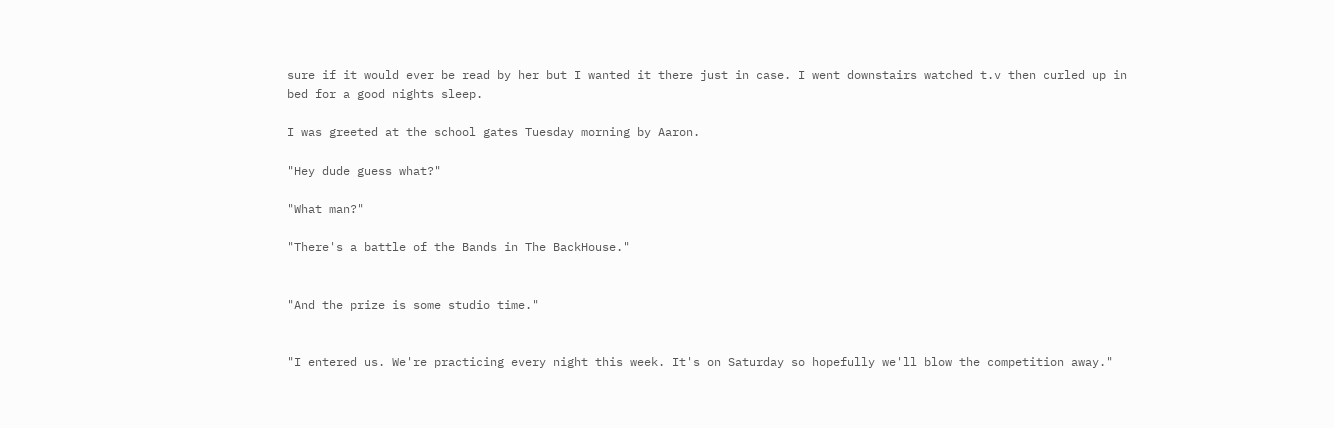sure if it would ever be read by her but I wanted it there just in case. I went downstairs watched t.v then curled up in bed for a good nights sleep.

I was greeted at the school gates Tuesday morning by Aaron.

"Hey dude guess what?"

"What man?"

"There's a battle of the Bands in The BackHouse."


"And the prize is some studio time."


"I entered us. We're practicing every night this week. It's on Saturday so hopefully we'll blow the competition away."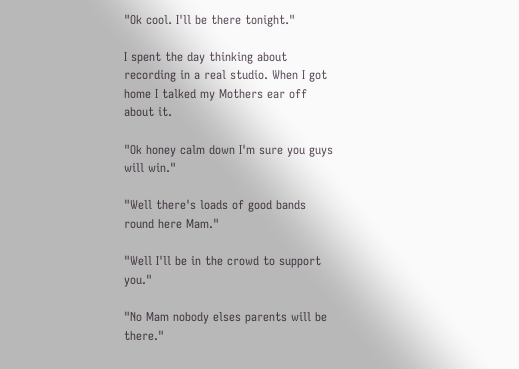"Ok cool. I'll be there tonight."

I spent the day thinking about recording in a real studio. When I got home I talked my Mothers ear off about it.

"Ok honey calm down I'm sure you guys will win."

"Well there's loads of good bands round here Mam."

"Well I'll be in the crowd to support you."

"No Mam nobody elses parents will be there."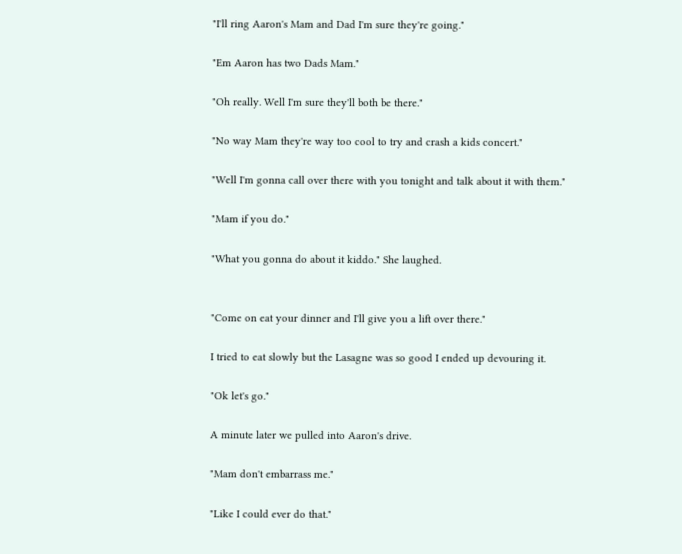"I'll ring Aaron's Mam and Dad I'm sure they're going."

"Em Aaron has two Dads Mam."

"Oh really. Well I'm sure they'll both be there."

"No way Mam they're way too cool to try and crash a kids concert."

"Well I'm gonna call over there with you tonight and talk about it with them."

"Mam if you do."

"What you gonna do about it kiddo." She laughed.


"Come on eat your dinner and I'll give you a lift over there."

I tried to eat slowly but the Lasagne was so good I ended up devouring it.

"Ok let's go."

A minute later we pulled into Aaron's drive.

"Mam don't embarrass me."

"Like I could ever do that."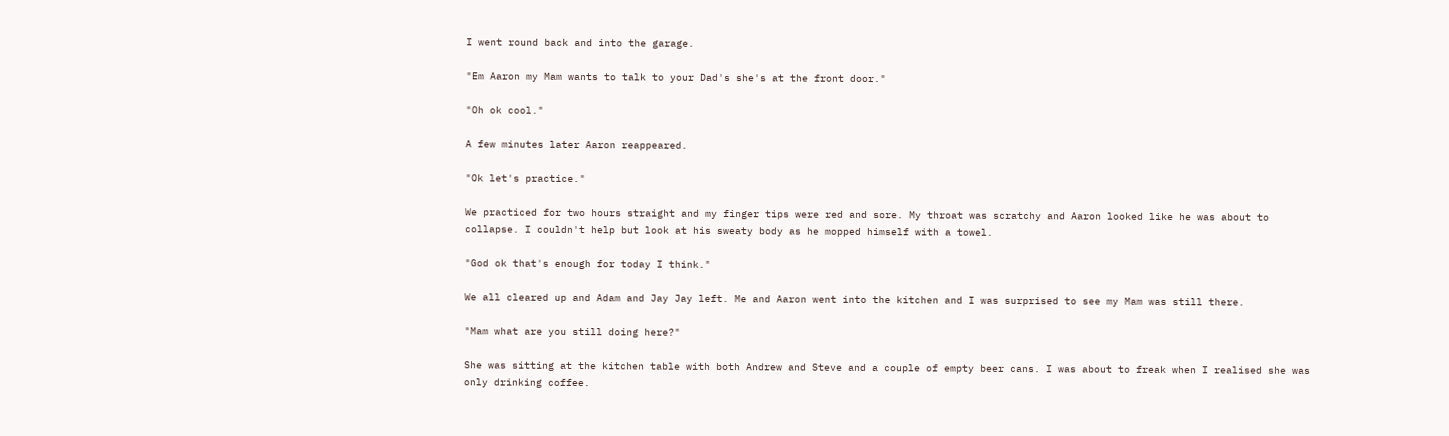I went round back and into the garage.

"Em Aaron my Mam wants to talk to your Dad's she's at the front door."

"Oh ok cool."

A few minutes later Aaron reappeared.

"Ok let's practice."

We practiced for two hours straight and my finger tips were red and sore. My throat was scratchy and Aaron looked like he was about to collapse. I couldn't help but look at his sweaty body as he mopped himself with a towel.

"God ok that's enough for today I think."

We all cleared up and Adam and Jay Jay left. Me and Aaron went into the kitchen and I was surprised to see my Mam was still there.

"Mam what are you still doing here?"

She was sitting at the kitchen table with both Andrew and Steve and a couple of empty beer cans. I was about to freak when I realised she was only drinking coffee.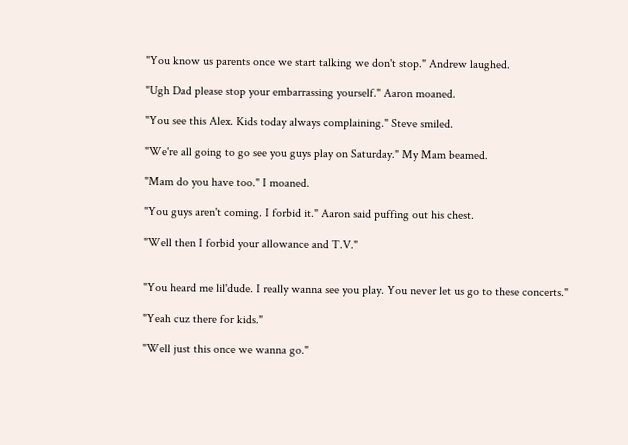"You know us parents once we start talking we don't stop." Andrew laughed.

"Ugh Dad please stop your embarrassing yourself." Aaron moaned.

"You see this Alex. Kids today always complaining." Steve smiled.

"We're all going to go see you guys play on Saturday." My Mam beamed.

"Mam do you have too." I moaned.

"You guys aren't coming. I forbid it." Aaron said puffing out his chest.

"Well then I forbid your allowance and T.V."


"You heard me lil'dude. I really wanna see you play. You never let us go to these concerts."

"Yeah cuz there for kids."

"Well just this once we wanna go."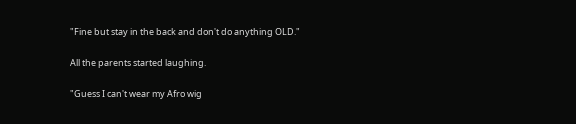"Fine but stay in the back and don't do anything OLD."

All the parents started laughing.

"Guess I can't wear my Afro wig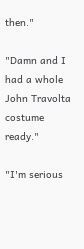then."

"Damn and I had a whole John Travolta costume ready."

"I'm serious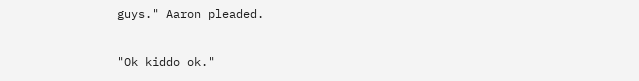guys." Aaron pleaded.

"Ok kiddo ok."